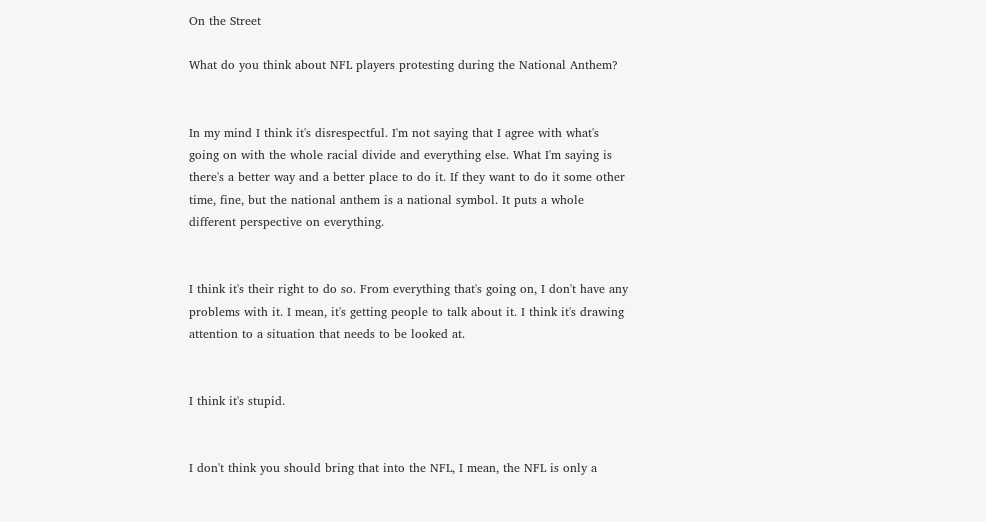On the Street

What do you think about NFL players protesting during the National Anthem?


In my mind I think it's disrespectful. I'm not saying that I agree with what's going on with the whole racial divide and everything else. What I'm saying is there's a better way and a better place to do it. If they want to do it some other time, fine, but the national anthem is a national symbol. It puts a whole different perspective on everything.


I think it's their right to do so. From everything that's going on, I don't have any problems with it. I mean, it's getting people to talk about it. I think it's drawing attention to a situation that needs to be looked at.


I think it's stupid.


I don't think you should bring that into the NFL, I mean, the NFL is only a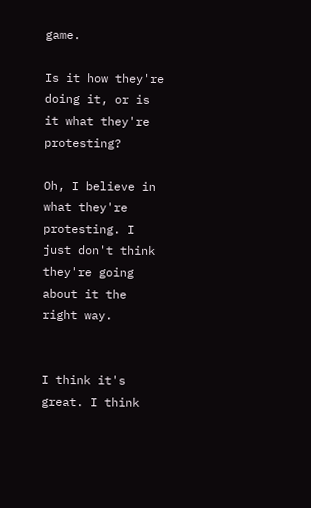game.

Is it how they're doing it, or is it what they're protesting?

Oh, I believe in what they're protesting. I just don't think they're going about it the right way.


I think it's great. I think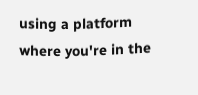using a platform where you're in the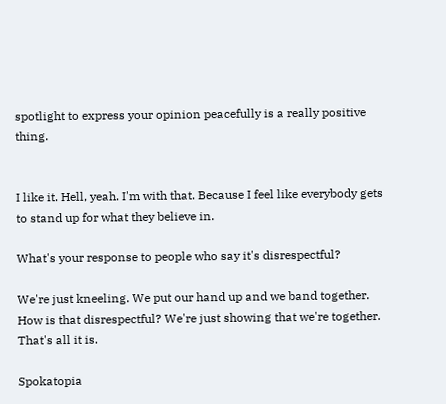spotlight to express your opinion peacefully is a really positive thing.


I like it. Hell, yeah. I'm with that. Because I feel like everybody gets to stand up for what they believe in.

What's your response to people who say it's disrespectful?

We're just kneeling. We put our hand up and we band together. How is that disrespectful? We're just showing that we're together. That's all it is.

Spokatopia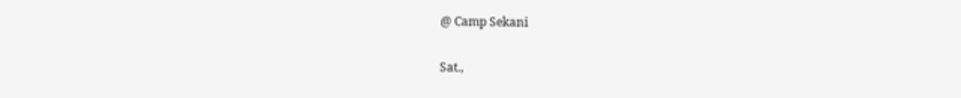@ Camp Sekani

Sat.,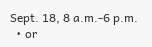Sept. 18, 8 a.m.-6 p.m.
  • or